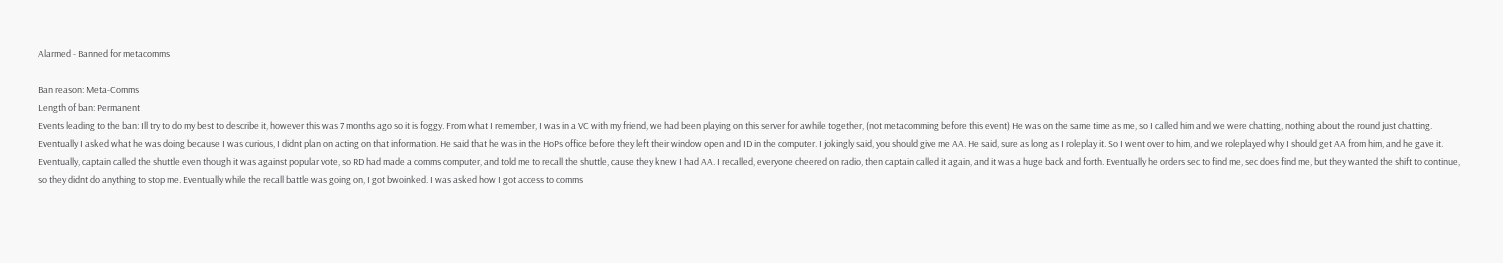Alarmed - Banned for metacomms

Ban reason: Meta-Comms
Length of ban: Permanent
Events leading to the ban: Ill try to do my best to describe it, however this was 7 months ago so it is foggy. From what I remember, I was in a VC with my friend, we had been playing on this server for awhile together, (not metacomming before this event) He was on the same time as me, so I called him and we were chatting, nothing about the round just chatting. Eventually I asked what he was doing because I was curious, I didnt plan on acting on that information. He said that he was in the HoPs office before they left their window open and ID in the computer. I jokingly said, you should give me AA. He said, sure as long as I roleplay it. So I went over to him, and we roleplayed why I should get AA from him, and he gave it. Eventually, captain called the shuttle even though it was against popular vote, so RD had made a comms computer, and told me to recall the shuttle, cause they knew I had AA. I recalled, everyone cheered on radio, then captain called it again, and it was a huge back and forth. Eventually he orders sec to find me, sec does find me, but they wanted the shift to continue, so they didnt do anything to stop me. Eventually while the recall battle was going on, I got bwoinked. I was asked how I got access to comms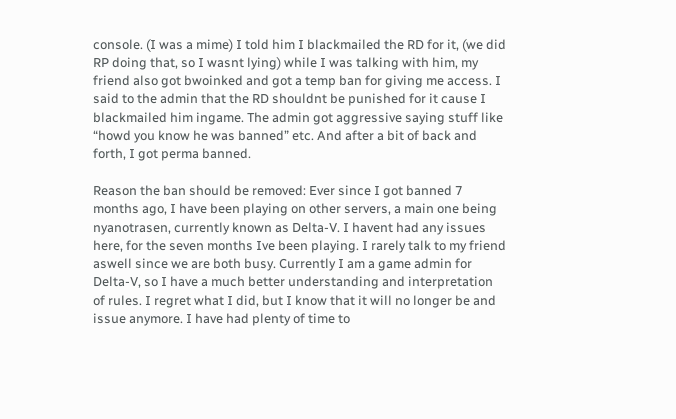console. (I was a mime) I told him I blackmailed the RD for it, (we did RP doing that, so I wasnt lying) while I was talking with him, my friend also got bwoinked and got a temp ban for giving me access. I said to the admin that the RD shouldnt be punished for it cause I blackmailed him ingame. The admin got aggressive saying stuff like “howd you know he was banned” etc. And after a bit of back and forth, I got perma banned.

Reason the ban should be removed: Ever since I got banned 7 months ago, I have been playing on other servers, a main one being nyanotrasen, currently known as Delta-V. I havent had any issues here, for the seven months Ive been playing. I rarely talk to my friend aswell since we are both busy. Currently I am a game admin for Delta-V, so I have a much better understanding and interpretation of rules. I regret what I did, but I know that it will no longer be and issue anymore. I have had plenty of time to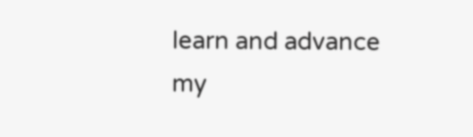learn and advance my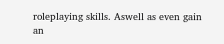roleplaying skills. Aswell as even gain an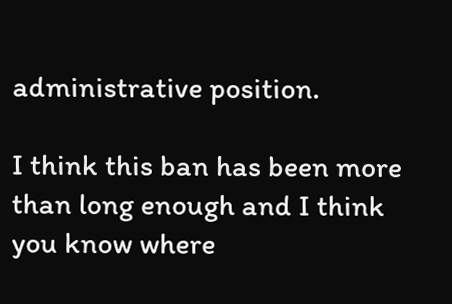administrative position.

I think this ban has been more than long enough and I think you know where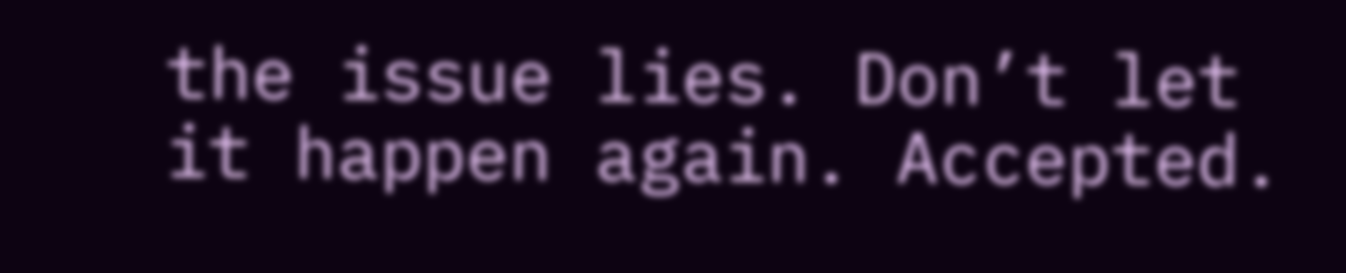the issue lies. Don’t let it happen again. Accepted.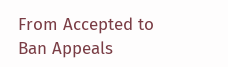From Accepted to Ban Appeals